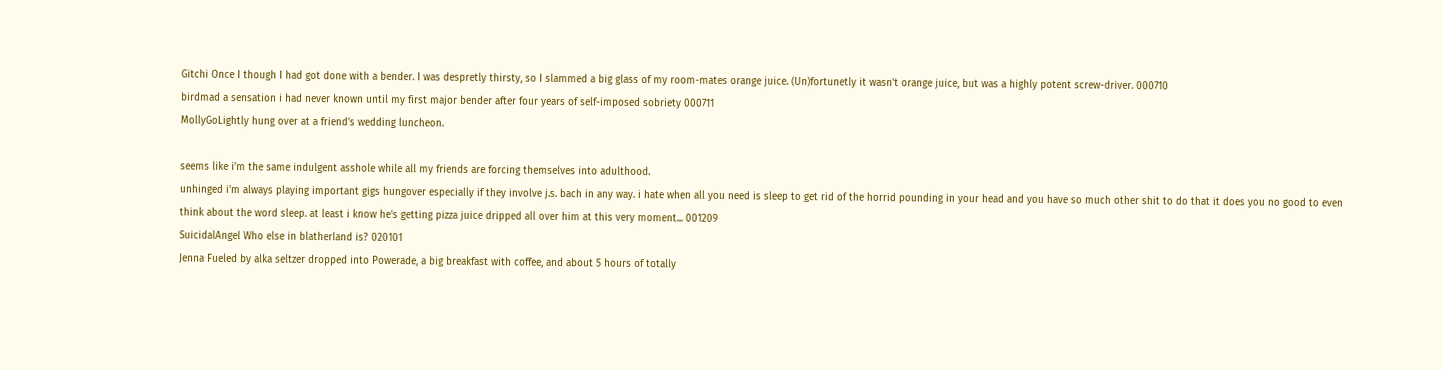Gitchi Once I though I had got done with a bender. I was despretly thirsty, so I slammed a big glass of my room-mates orange juice. (Un)fortunetly it wasn't orange juice, but was a highly potent screw-driver. 000710
birdmad a sensation i had never known until my first major bender after four years of self-imposed sobriety 000711
MollyGoLightly hung over at a friend's wedding luncheon.

seems like i'm the same indulgent asshole while all my friends are forcing themselves into adulthood.
unhinged i'm always playing important gigs hungover especially if they involve j.s. bach in any way. i hate when all you need is sleep to get rid of the horrid pounding in your head and you have so much other shit to do that it does you no good to even think about the word sleep. at least i know he's getting pizza juice dripped all over him at this very moment... 001209
SuicidalAngel Who else in blatherland is? 020101
Jenna Fueled by alka seltzer dropped into Powerade, a big breakfast with coffee, and about 5 hours of totally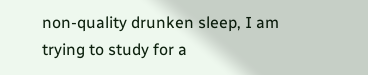non-quality drunken sleep, I am trying to study for a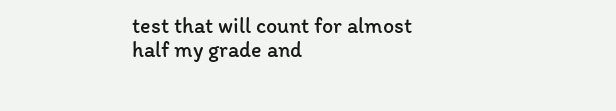test that will count for almost half my grade and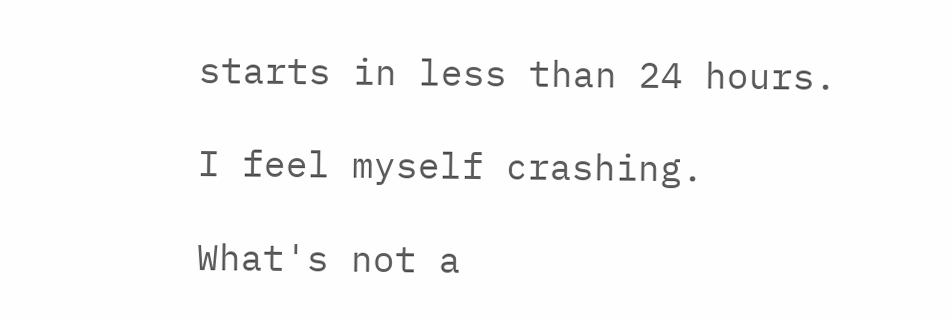starts in less than 24 hours.

I feel myself crashing.

What's not a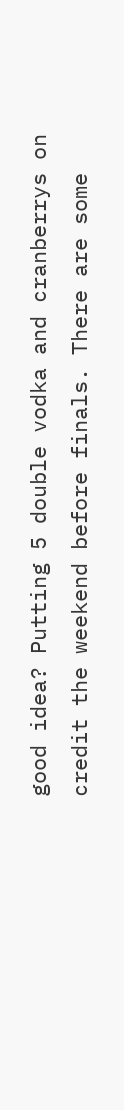good idea? Putting 5 double vodka and cranberrys on credit the weekend before finals. There are some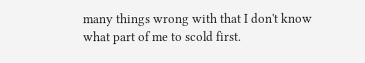many things wrong with that I don't know what part of me to scold first.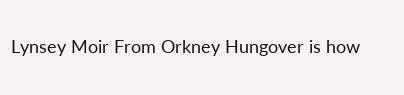Lynsey Moir From Orkney Hungover is how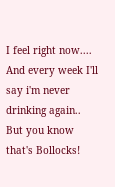I feel right now.... And every week I'll say i'm never drinking again.. But you know that's Bollocks!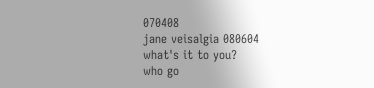070408
jane veisalgia 080604
what's it to you?
who go